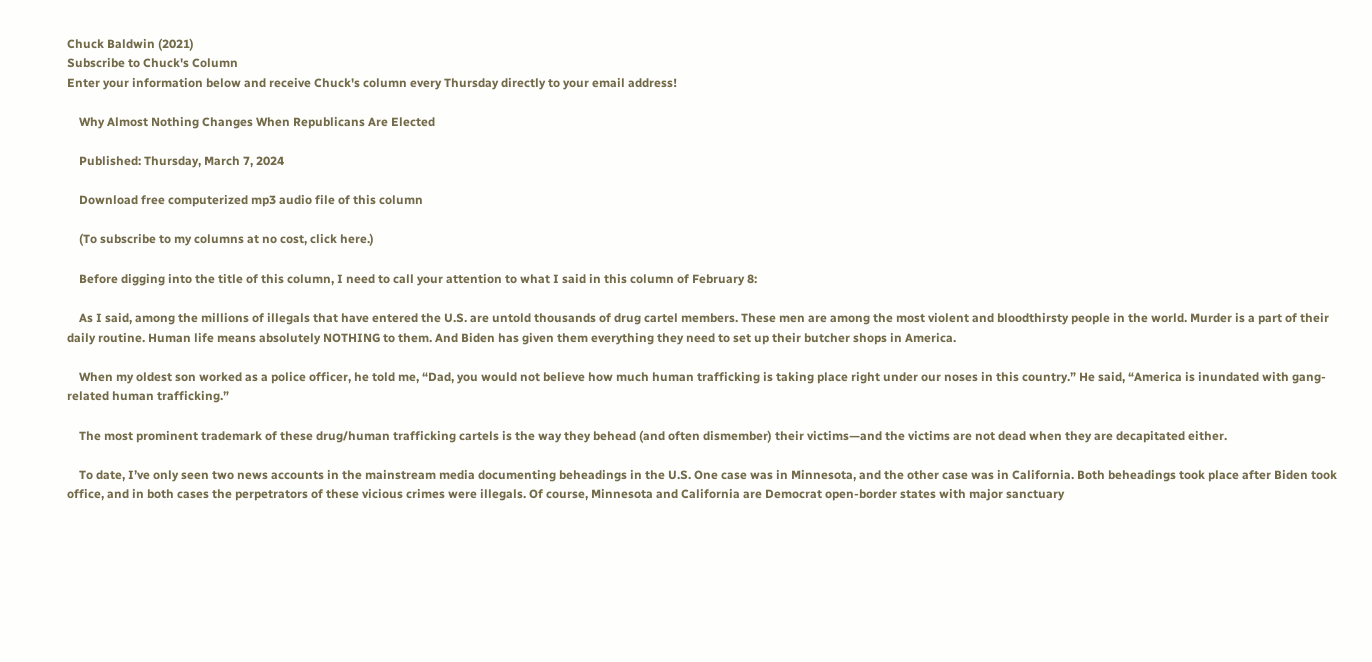Chuck Baldwin (2021)
Subscribe to Chuck's Column
Enter your information below and receive Chuck's column every Thursday directly to your email address!

    Why Almost Nothing Changes When Republicans Are Elected

    Published: Thursday, March 7, 2024

    Download free computerized mp3 audio file of this column

    (To subscribe to my columns at no cost, click here.)

    Before digging into the title of this column, I need to call your attention to what I said in this column of February 8:

    As I said, among the millions of illegals that have entered the U.S. are untold thousands of drug cartel members. These men are among the most violent and bloodthirsty people in the world. Murder is a part of their daily routine. Human life means absolutely NOTHING to them. And Biden has given them everything they need to set up their butcher shops in America.

    When my oldest son worked as a police officer, he told me, “Dad, you would not believe how much human trafficking is taking place right under our noses in this country.” He said, “America is inundated with gang-related human trafficking.”

    The most prominent trademark of these drug/human trafficking cartels is the way they behead (and often dismember) their victims—and the victims are not dead when they are decapitated either.

    To date, I’ve only seen two news accounts in the mainstream media documenting beheadings in the U.S. One case was in Minnesota, and the other case was in California. Both beheadings took place after Biden took office, and in both cases the perpetrators of these vicious crimes were illegals. Of course, Minnesota and California are Democrat open-border states with major sanctuary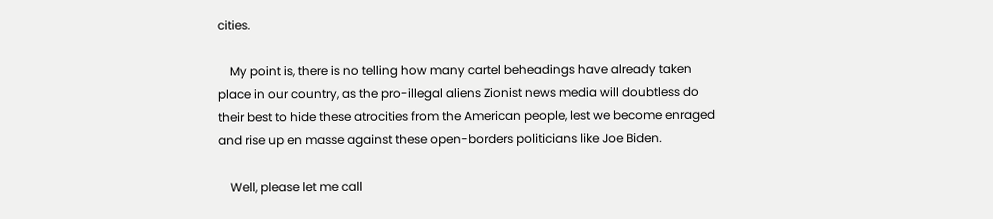cities.

    My point is, there is no telling how many cartel beheadings have already taken place in our country, as the pro-illegal aliens Zionist news media will doubtless do their best to hide these atrocities from the American people, lest we become enraged and rise up en masse against these open-borders politicians like Joe Biden.

    Well, please let me call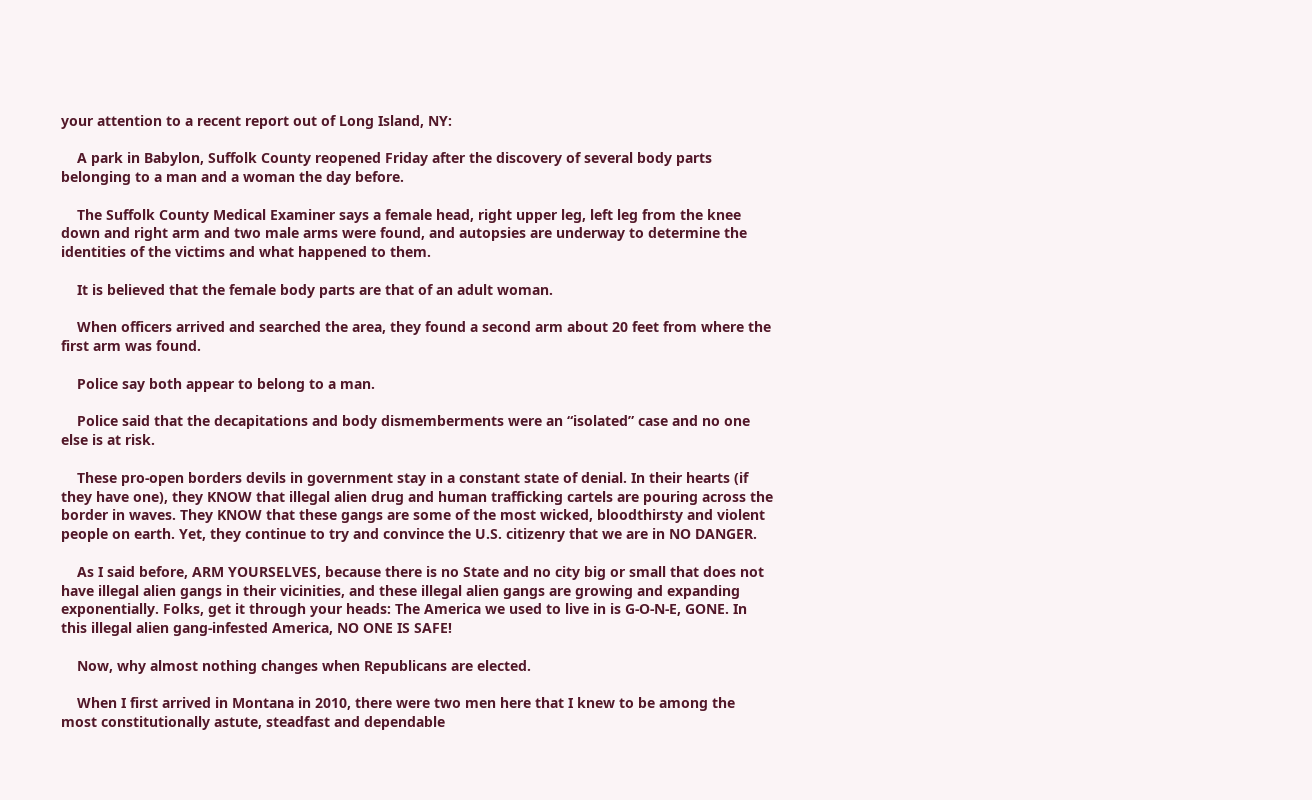your attention to a recent report out of Long Island, NY:

    A park in Babylon, Suffolk County reopened Friday after the discovery of several body parts belonging to a man and a woman the day before.

    The Suffolk County Medical Examiner says a female head, right upper leg, left leg from the knee down and right arm and two male arms were found, and autopsies are underway to determine the identities of the victims and what happened to them.

    It is believed that the female body parts are that of an adult woman.

    When officers arrived and searched the area, they found a second arm about 20 feet from where the first arm was found.

    Police say both appear to belong to a man.

    Police said that the decapitations and body dismemberments were an “isolated” case and no one else is at risk.

    These pro-open borders devils in government stay in a constant state of denial. In their hearts (if they have one), they KNOW that illegal alien drug and human trafficking cartels are pouring across the border in waves. They KNOW that these gangs are some of the most wicked, bloodthirsty and violent people on earth. Yet, they continue to try and convince the U.S. citizenry that we are in NO DANGER.

    As I said before, ARM YOURSELVES, because there is no State and no city big or small that does not have illegal alien gangs in their vicinities, and these illegal alien gangs are growing and expanding exponentially. Folks, get it through your heads: The America we used to live in is G-O-N-E, GONE. In this illegal alien gang-infested America, NO ONE IS SAFE!

    Now, why almost nothing changes when Republicans are elected.

    When I first arrived in Montana in 2010, there were two men here that I knew to be among the most constitutionally astute, steadfast and dependable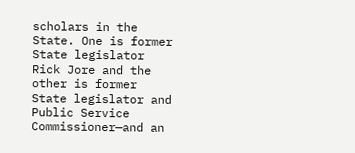scholars in the State. One is former State legislator Rick Jore and the other is former State legislator and Public Service Commissioner—and an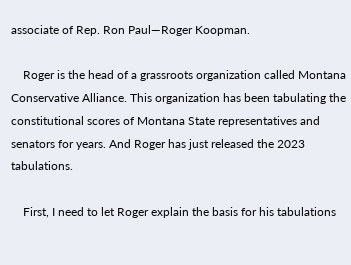associate of Rep. Ron Paul—Roger Koopman.

    Roger is the head of a grassroots organization called Montana Conservative Alliance. This organization has been tabulating the constitutional scores of Montana State representatives and senators for years. And Roger has just released the 2023 tabulations.

    First, I need to let Roger explain the basis for his tabulations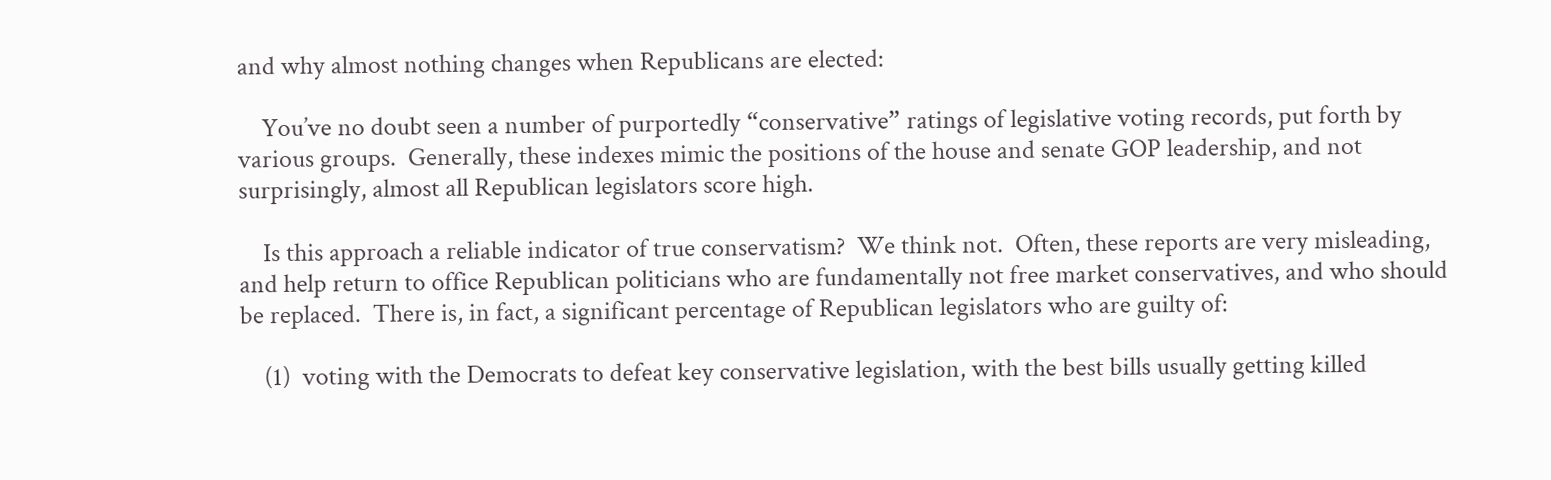and why almost nothing changes when Republicans are elected:

    You’ve no doubt seen a number of purportedly “conservative” ratings of legislative voting records, put forth by various groups.  Generally, these indexes mimic the positions of the house and senate GOP leadership, and not surprisingly, almost all Republican legislators score high.

    Is this approach a reliable indicator of true conservatism?  We think not.  Often, these reports are very misleading, and help return to office Republican politicians who are fundamentally not free market conservatives, and who should be replaced.  There is, in fact, a significant percentage of Republican legislators who are guilty of:

    (1)  voting with the Democrats to defeat key conservative legislation, with the best bills usually getting killed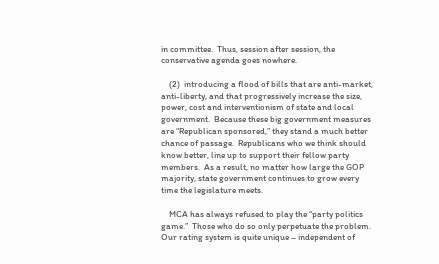in committee.  Thus, session after session, the conservative agenda goes nowhere.

    (2)  introducing a flood of bills that are anti-market, anti-liberty, and that progressively increase the size, power, cost and interventionism of state and local government.  Because these big government measures are “Republican sponsored,” they stand a much better chance of passage.  Republicans who we think should know better, line up to support their fellow party members.  As a result, no matter how large the GOP majority, state government continues to grow every time the legislature meets.

    MCA has always refused to play the “party politics game.”  Those who do so only perpetuate the problem.  Our rating system is quite unique – independent of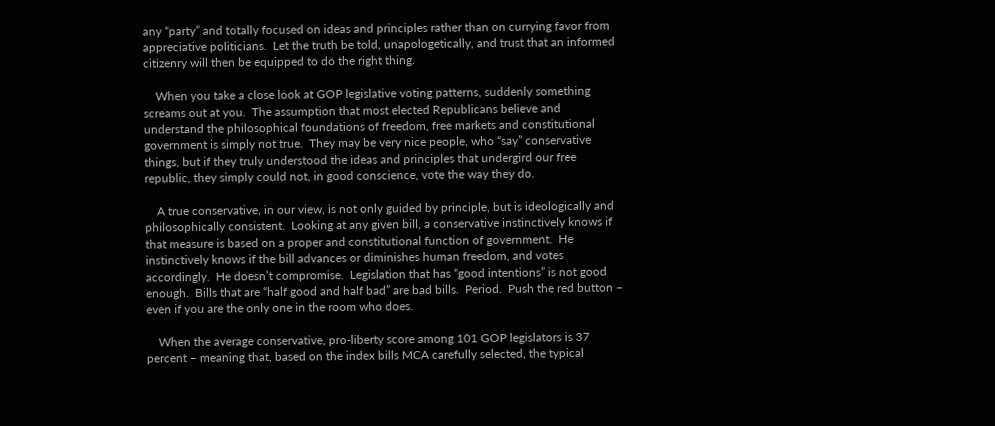any “party” and totally focused on ideas and principles rather than on currying favor from appreciative politicians.  Let the truth be told, unapologetically, and trust that an informed citizenry will then be equipped to do the right thing.

    When you take a close look at GOP legislative voting patterns, suddenly something screams out at you.  The assumption that most elected Republicans believe and understand the philosophical foundations of freedom, free markets and constitutional government is simply not true.  They may be very nice people, who “say” conservative things, but if they truly understood the ideas and principles that undergird our free republic, they simply could not, in good conscience, vote the way they do.

    A true conservative, in our view, is not only guided by principle, but is ideologically and philosophically consistent.  Looking at any given bill, a conservative instinctively knows if that measure is based on a proper and constitutional function of government.  He instinctively knows if the bill advances or diminishes human freedom, and votes accordingly.  He doesn’t compromise.  Legislation that has “good intentions” is not good enough.  Bills that are “half good and half bad” are bad bills.  Period.  Push the red button – even if you are the only one in the room who does.

    When the average conservative, pro-liberty score among 101 GOP legislators is 37 percent – meaning that, based on the index bills MCA carefully selected, the typical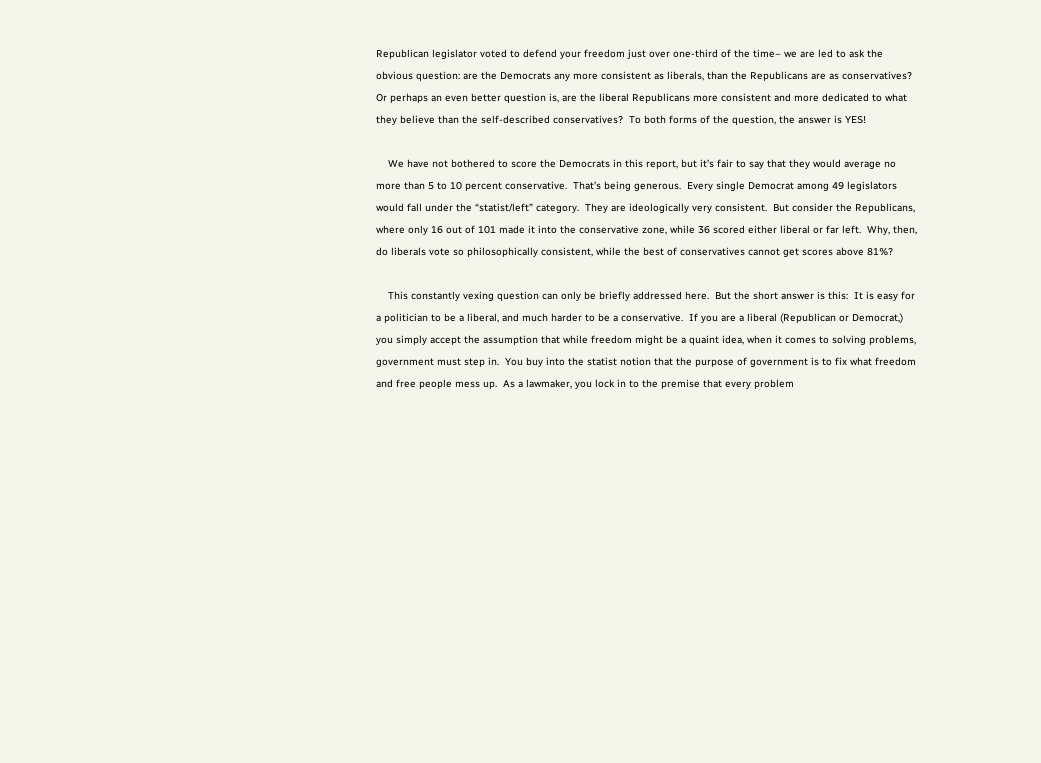Republican legislator voted to defend your freedom just over one-third of the time– we are led to ask the obvious question: are the Democrats any more consistent as liberals, than the Republicans are as conservatives?  Or perhaps an even better question is, are the liberal Republicans more consistent and more dedicated to what they believe than the self-described conservatives?  To both forms of the question, the answer is YES!

    We have not bothered to score the Democrats in this report, but it’s fair to say that they would average no more than 5 to 10 percent conservative.  That’s being generous.  Every single Democrat among 49 legislators would fall under the “statist/left” category.  They are ideologically very consistent.  But consider the Republicans, where only 16 out of 101 made it into the conservative zone, while 36 scored either liberal or far left.  Why, then, do liberals vote so philosophically consistent, while the best of conservatives cannot get scores above 81%?

    This constantly vexing question can only be briefly addressed here.  But the short answer is this:  It is easy for a politician to be a liberal, and much harder to be a conservative.  If you are a liberal (Republican or Democrat,) you simply accept the assumption that while freedom might be a quaint idea, when it comes to solving problems, government must step in.  You buy into the statist notion that the purpose of government is to fix what freedom and free people mess up.  As a lawmaker, you lock in to the premise that every problem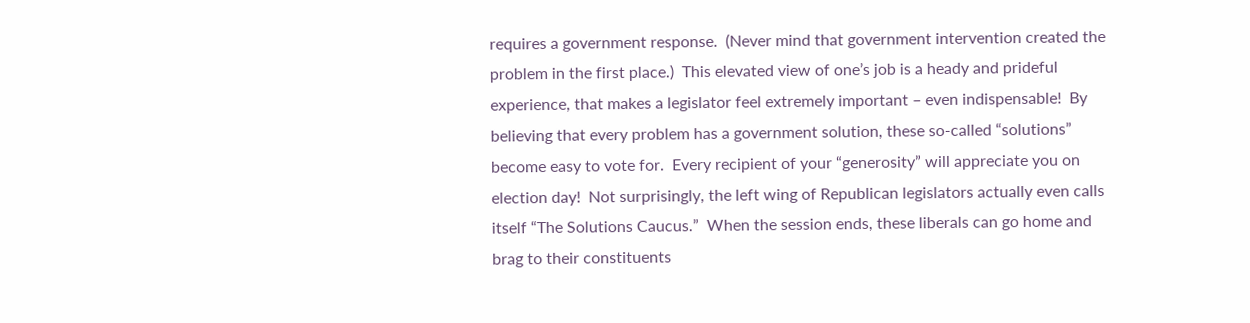requires a government response.  (Never mind that government intervention created the problem in the first place.)  This elevated view of one’s job is a heady and prideful experience, that makes a legislator feel extremely important – even indispensable!  By believing that every problem has a government solution, these so-called “solutions” become easy to vote for.  Every recipient of your “generosity” will appreciate you on election day!  Not surprisingly, the left wing of Republican legislators actually even calls itself “The Solutions Caucus.”  When the session ends, these liberals can go home and brag to their constituents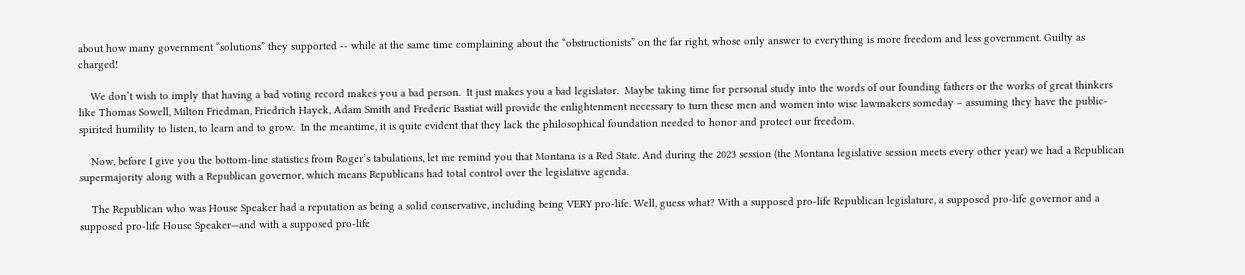about how many government “solutions” they supported -- while at the same time complaining about the “obstructionists” on the far right, whose only answer to everything is more freedom and less government. Guilty as charged!

    We don’t wish to imply that having a bad voting record makes you a bad person.  It just makes you a bad legislator.  Maybe taking time for personal study into the words of our founding fathers or the works of great thinkers like Thomas Sowell, Milton Friedman, Friedrich Hayek, Adam Smith and Frederic Bastiat will provide the enlightenment necessary to turn these men and women into wise lawmakers someday – assuming they have the public-spirited humility to listen, to learn and to grow.  In the meantime, it is quite evident that they lack the philosophical foundation needed to honor and protect our freedom.

    Now, before I give you the bottom-line statistics from Roger’s tabulations, let me remind you that Montana is a Red State. And during the 2023 session (the Montana legislative session meets every other year) we had a Republican supermajority along with a Republican governor, which means Republicans had total control over the legislative agenda.

    The Republican who was House Speaker had a reputation as being a solid conservative, including being VERY pro-life. Well, guess what? With a supposed pro-life Republican legislature, a supposed pro-life governor and a supposed pro-life House Speaker—and with a supposed pro-life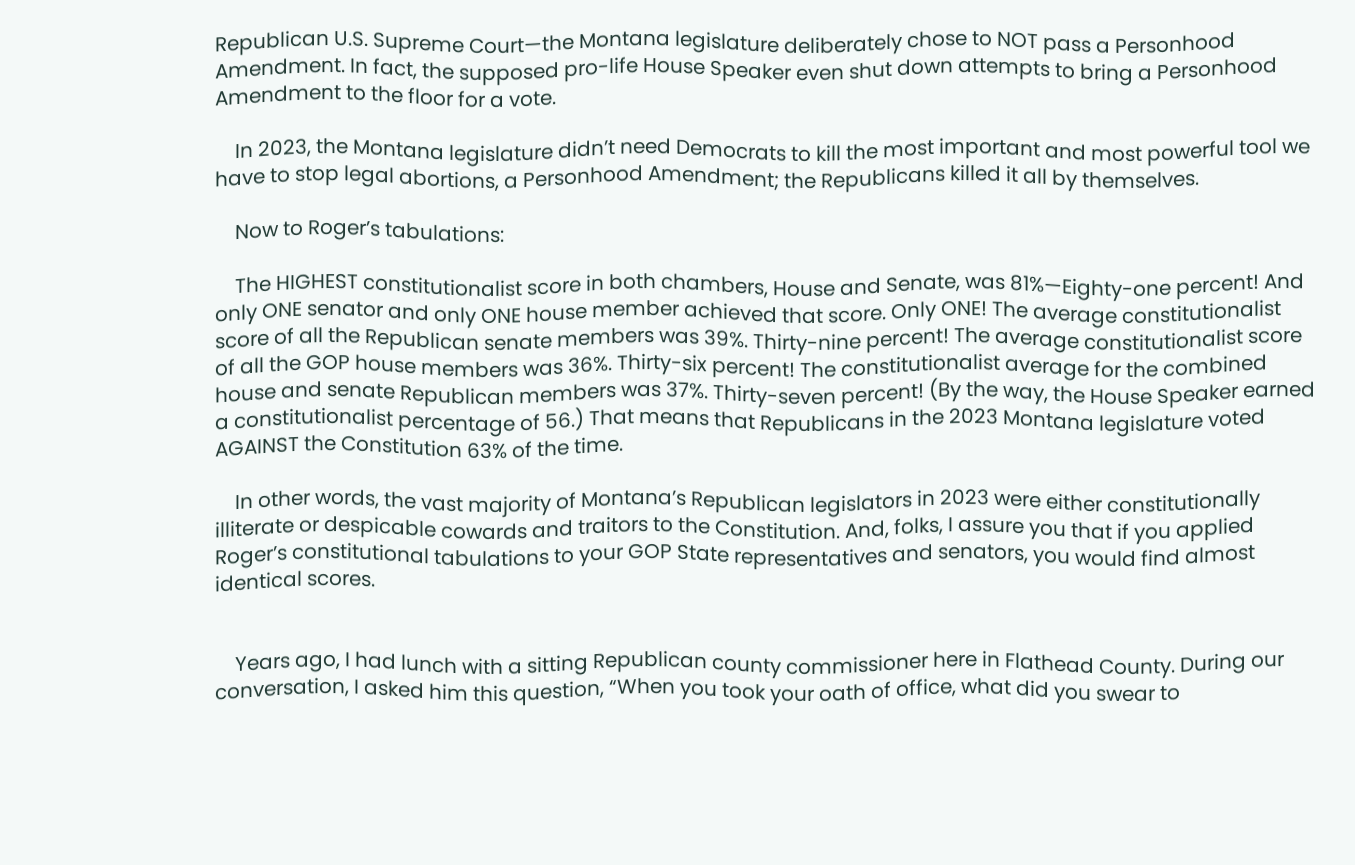Republican U.S. Supreme Court—the Montana legislature deliberately chose to NOT pass a Personhood Amendment. In fact, the supposed pro-life House Speaker even shut down attempts to bring a Personhood Amendment to the floor for a vote.

    In 2023, the Montana legislature didn’t need Democrats to kill the most important and most powerful tool we have to stop legal abortions, a Personhood Amendment; the Republicans killed it all by themselves.

    Now to Roger’s tabulations:

    The HIGHEST constitutionalist score in both chambers, House and Senate, was 81%—Eighty-one percent! And only ONE senator and only ONE house member achieved that score. Only ONE! The average constitutionalist score of all the Republican senate members was 39%. Thirty-nine percent! The average constitutionalist score of all the GOP house members was 36%. Thirty-six percent! The constitutionalist average for the combined house and senate Republican members was 37%. Thirty-seven percent! (By the way, the House Speaker earned a constitutionalist percentage of 56.) That means that Republicans in the 2023 Montana legislature voted AGAINST the Constitution 63% of the time.

    In other words, the vast majority of Montana’s Republican legislators in 2023 were either constitutionally illiterate or despicable cowards and traitors to the Constitution. And, folks, I assure you that if you applied Roger’s constitutional tabulations to your GOP State representatives and senators, you would find almost identical scores.


    Years ago, I had lunch with a sitting Republican county commissioner here in Flathead County. During our conversation, I asked him this question, “When you took your oath of office, what did you swear to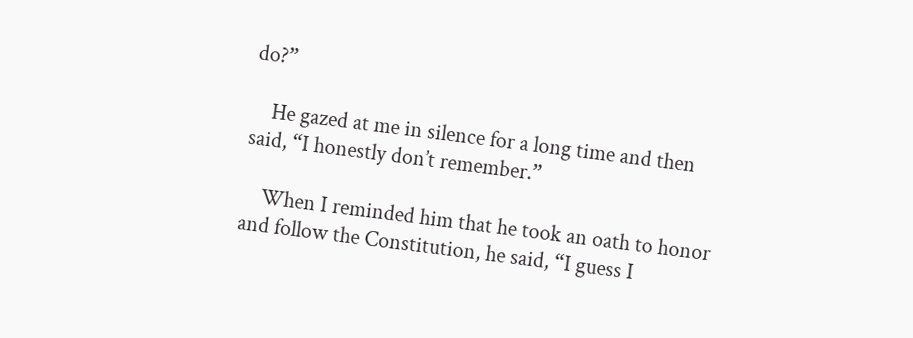do?”

    He gazed at me in silence for a long time and then said, “I honestly don’t remember.”

    When I reminded him that he took an oath to honor and follow the Constitution, he said, “I guess I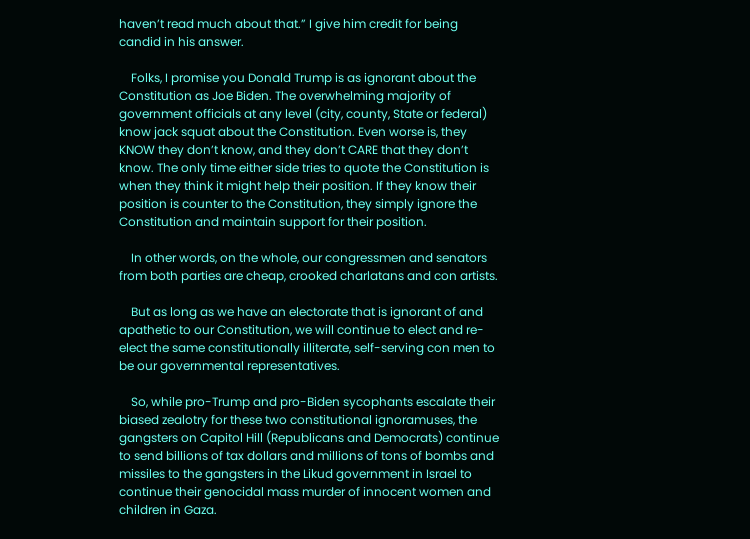haven’t read much about that.” I give him credit for being candid in his answer.

    Folks, I promise you Donald Trump is as ignorant about the Constitution as Joe Biden. The overwhelming majority of government officials at any level (city, county, State or federal) know jack squat about the Constitution. Even worse is, they KNOW they don’t know, and they don’t CARE that they don’t know. The only time either side tries to quote the Constitution is when they think it might help their position. If they know their position is counter to the Constitution, they simply ignore the Constitution and maintain support for their position.

    In other words, on the whole, our congressmen and senators from both parties are cheap, crooked charlatans and con artists.

    But as long as we have an electorate that is ignorant of and apathetic to our Constitution, we will continue to elect and re-elect the same constitutionally illiterate, self-serving con men to be our governmental representatives.

    So, while pro-Trump and pro-Biden sycophants escalate their biased zealotry for these two constitutional ignoramuses, the gangsters on Capitol Hill (Republicans and Democrats) continue to send billions of tax dollars and millions of tons of bombs and missiles to the gangsters in the Likud government in Israel to continue their genocidal mass murder of innocent women and children in Gaza.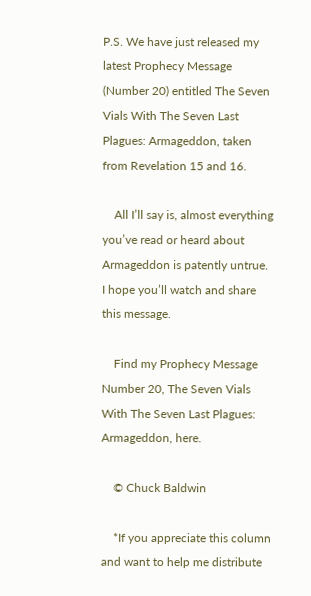P.S. We have just released my latest Prophecy Message (Number 20) entitled The Seven Vials With The Seven Last Plagues: Armageddon, taken from Revelation 15 and 16.

    All I’ll say is, almost everything you’ve read or heard about Armageddon is patently untrue. I hope you’ll watch and share this message.

    Find my Prophecy Message Number 20, The Seven Vials With The Seven Last Plagues: Armageddon, here.

    © Chuck Baldwin

    *If you appreciate this column and want to help me distribute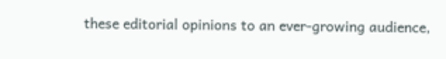these editorial opinions to an ever-growing audience,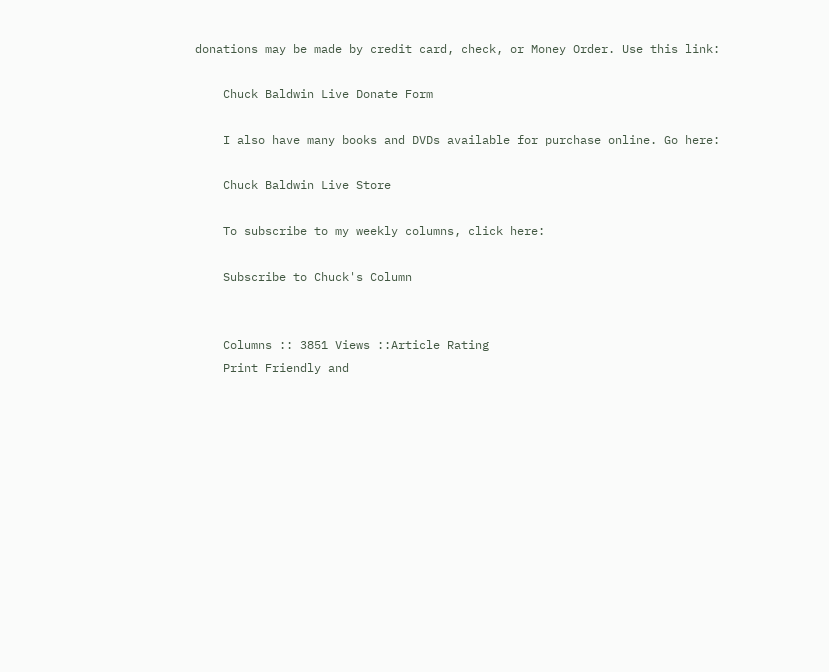donations may be made by credit card, check, or Money Order. Use this link:

    Chuck Baldwin Live Donate Form

    I also have many books and DVDs available for purchase online. Go here:

    Chuck Baldwin Live Store

    To subscribe to my weekly columns, click here:

    Subscribe to Chuck's Column


    Columns :: 3851 Views ::Article Rating
    Print Friendly and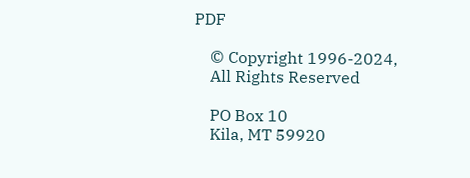PDF

    © Copyright 1996-2024,
    All Rights Reserved

    PO Box 10
    Kila, MT 59920